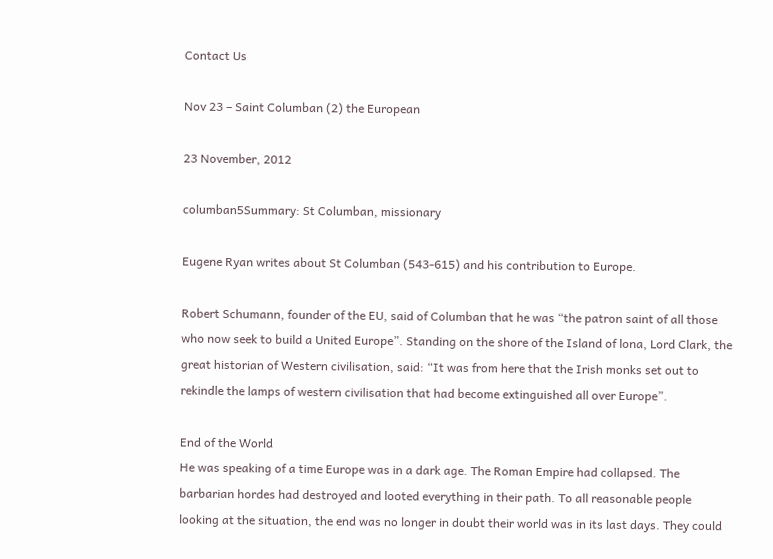Contact Us

Nov 23 – Saint Columban (2) the European

23 November, 2012

columban5Summary: St Columban, missionary

Eugene Ryan writes about St Columban (543-615) and his contribution to Europe.

Robert Schumann, founder of the EU, said of Columban that he was “the patron saint of all those who now seek to build a United Europe”. Standing on the shore of the Island of lona, Lord Clark, the great historian of Western civilisation, said: “It was from here that the Irish monks set out to rekindle the lamps of western civilisation that had become extinguished all over Europe”.

End of the World
He was speaking of a time Europe was in a dark age. The Roman Empire had collapsed. The barbarian hordes had destroyed and looted everything in their path. To all reasonable people looking at the situation, the end was no longer in doubt their world was in its last days. They could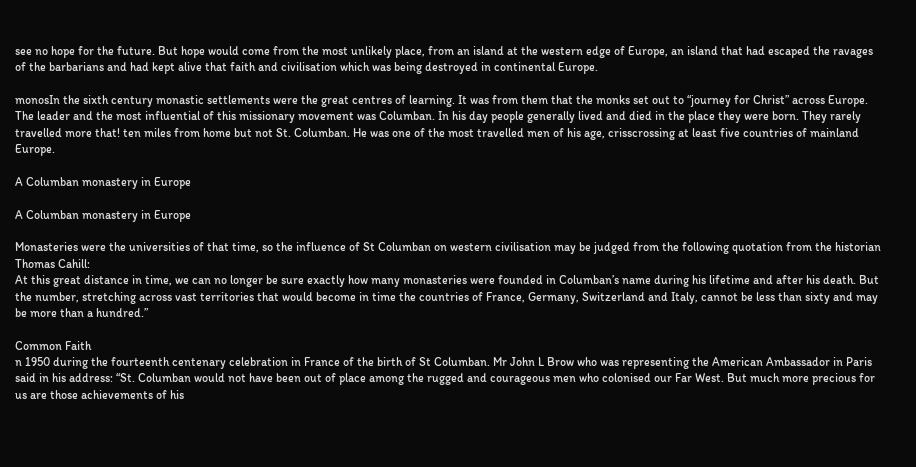see no hope for the future. But hope would come from the most unlikely place, from an island at the western edge of Europe, an island that had escaped the ravages of the barbarians and had kept alive that faith and civilisation which was being destroyed in continental Europe.

monosIn the sixth century monastic settlements were the great centres of learning. It was from them that the monks set out to “journey for Christ” across Europe. The leader and the most influential of this missionary movement was Columban. In his day people generally lived and died in the place they were born. They rarely travelled more that! ten miles from home but not St. Columban. He was one of the most travelled men of his age, crisscrossing at least five countries of mainland Europe.

A Columban monastery in Europe

A Columban monastery in Europe

Monasteries were the universities of that time, so the influence of St Columban on western civilisation may be judged from the following quotation from the historian Thomas Cahill:
At this great distance in time, we can no longer be sure exactly how many monasteries were founded in Columban’s name during his lifetime and after his death. But the number, stretching across vast territories that would become in time the countries of France, Germany, Switzerland and Italy, cannot be less than sixty and may be more than a hundred.”

Common Faith
n 1950 during the fourteenth centenary celebration in France of the birth of St Columban. Mr John L Brow who was representing the American Ambassador in Paris said in his address: “St. Columban would not have been out of place among the rugged and courageous men who colonised our Far West. But much more precious for us are those achievements of his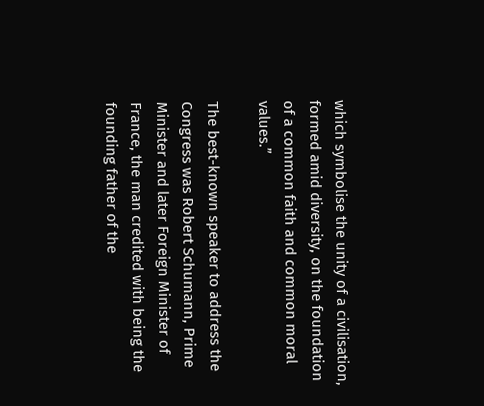which symbolise the unity of a civilisation, formed amid diversity, on the foundation of a common faith and common moral values.”

The best-known speaker to address the Congress was Robert Schumann, Prime Minister and later Foreign Minister of France, the man credited with being the founding father of the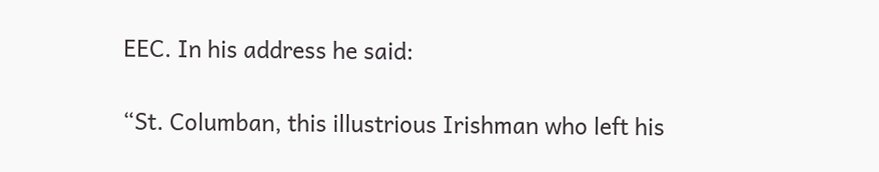EEC. In his address he said:

“St. Columban, this illustrious Irishman who left his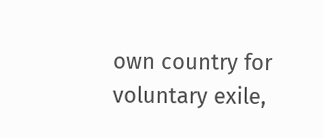own country for voluntary exile,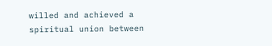willed and achieved a spiritual union between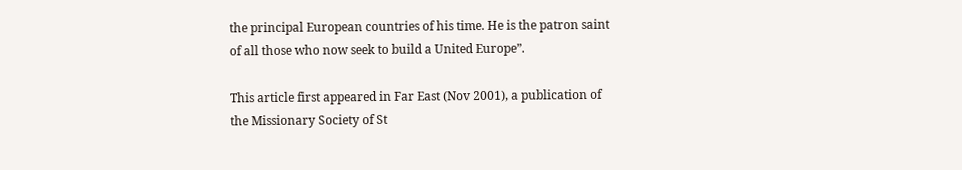the principal European countries of his time. He is the patron saint of all those who now seek to build a United Europe”.

This article first appeared in Far East (Nov 2001), a publication of the Missionary Society of St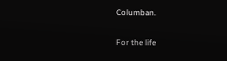Columban.

For the life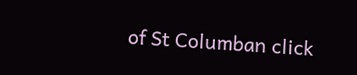of St Columban click